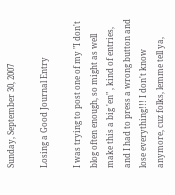Sunday, September 30, 2007

Losing a Good Journal Entry

I was trying to post one of my "I don't blog often enough, so might as well make this a big 'en" , kind of entries, and I had to press a wrong button and lose everything!!! I don't know anymore, cuz folks, lemme tell ya,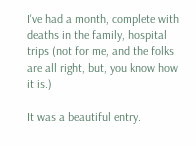I've had a month, complete with deaths in the family, hospital trips (not for me, and the folks are all right, but, you know how it is.)

It was a beautiful entry.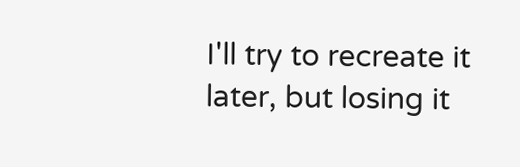I'll try to recreate it later, but losing it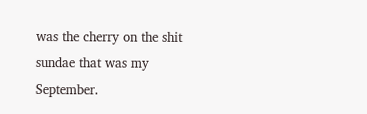was the cherry on the shit sundae that was my September.